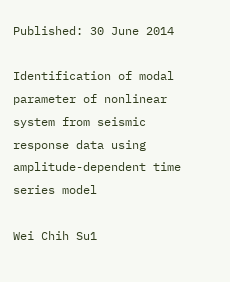Published: 30 June 2014

Identification of modal parameter of nonlinear system from seismic response data using amplitude-dependent time series model

Wei Chih Su1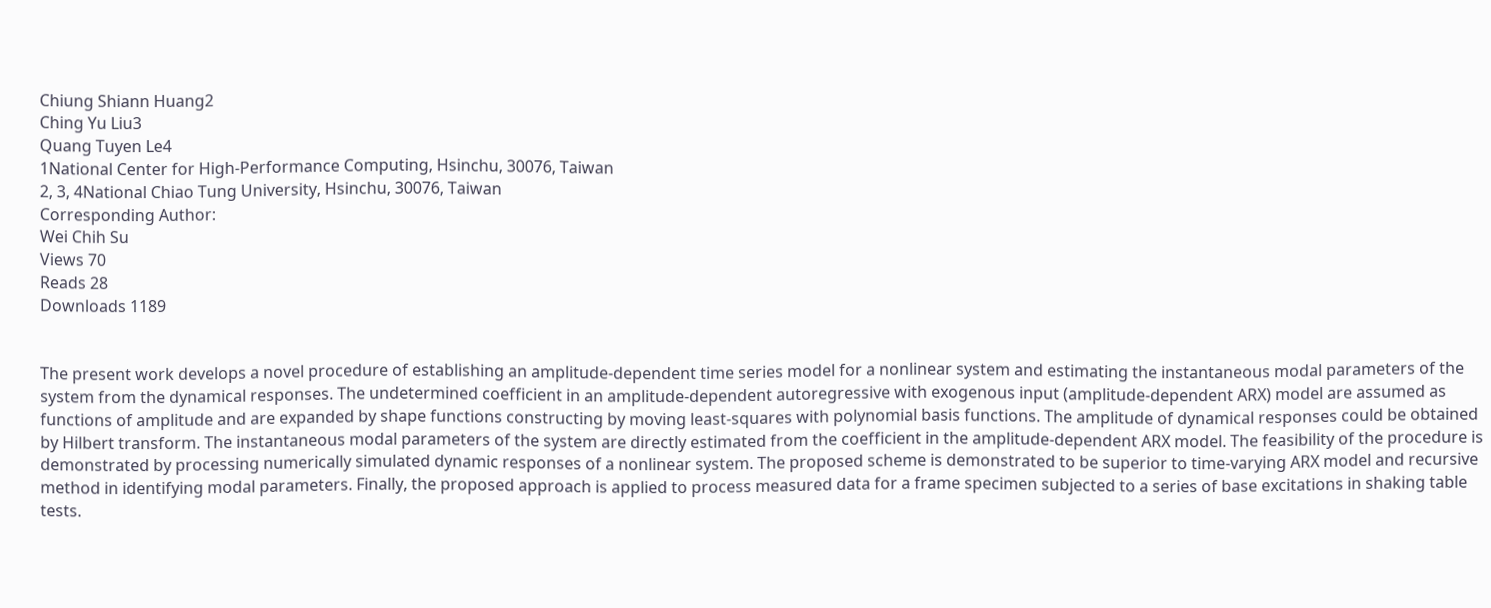Chiung Shiann Huang2
Ching Yu Liu3
Quang Tuyen Le4
1National Center for High-Performance Computing, Hsinchu, 30076, Taiwan
2, 3, 4National Chiao Tung University, Hsinchu, 30076, Taiwan
Corresponding Author:
Wei Chih Su
Views 70
Reads 28
Downloads 1189


The present work develops a novel procedure of establishing an amplitude-dependent time series model for a nonlinear system and estimating the instantaneous modal parameters of the system from the dynamical responses. The undetermined coefficient in an amplitude-dependent autoregressive with exogenous input (amplitude-dependent ARX) model are assumed as functions of amplitude and are expanded by shape functions constructing by moving least-squares with polynomial basis functions. The amplitude of dynamical responses could be obtained by Hilbert transform. The instantaneous modal parameters of the system are directly estimated from the coefficient in the amplitude-dependent ARX model. The feasibility of the procedure is demonstrated by processing numerically simulated dynamic responses of a nonlinear system. The proposed scheme is demonstrated to be superior to time-varying ARX model and recursive method in identifying modal parameters. Finally, the proposed approach is applied to process measured data for a frame specimen subjected to a series of base excitations in shaking table tests.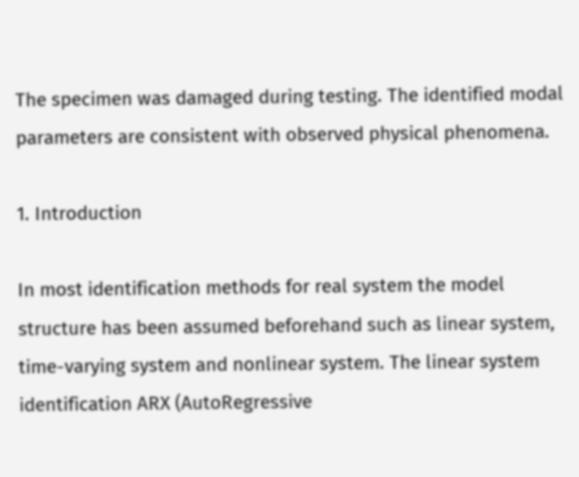The specimen was damaged during testing. The identified modal parameters are consistent with observed physical phenomena.

1. Introduction

In most identification methods for real system the model structure has been assumed beforehand such as linear system, time-varying system and nonlinear system. The linear system identification ARX (AutoRegressive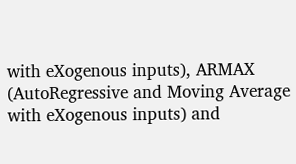with eXogenous inputs), ARMAX (AutoRegressive and Moving Average with eXogenous inputs) and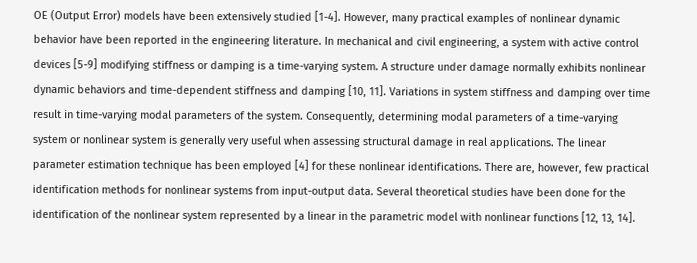OE (Output Error) models have been extensively studied [1-4]. However, many practical examples of nonlinear dynamic behavior have been reported in the engineering literature. In mechanical and civil engineering, a system with active control devices [5-9] modifying stiffness or damping is a time-varying system. A structure under damage normally exhibits nonlinear dynamic behaviors and time-dependent stiffness and damping [10, 11]. Variations in system stiffness and damping over time result in time-varying modal parameters of the system. Consequently, determining modal parameters of a time-varying system or nonlinear system is generally very useful when assessing structural damage in real applications. The linear parameter estimation technique has been employed [4] for these nonlinear identifications. There are, however, few practical identification methods for nonlinear systems from input-output data. Several theoretical studies have been done for the identification of the nonlinear system represented by a linear in the parametric model with nonlinear functions [12, 13, 14].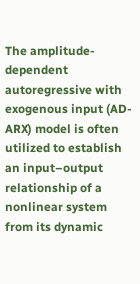The amplitude-dependent autoregressive with exogenous input (AD-ARX) model is often utilized to establish an input–output relationship of a nonlinear system from its dynamic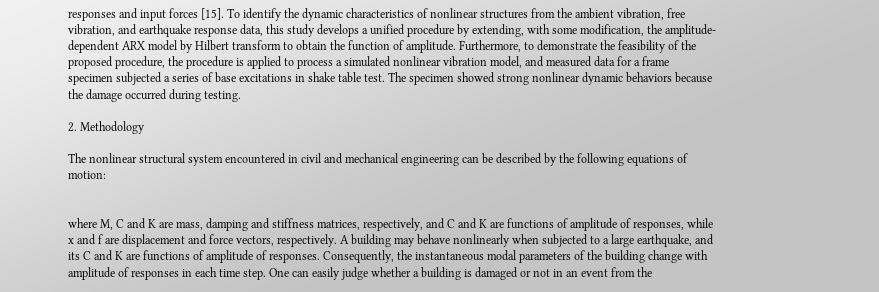responses and input forces [15]. To identify the dynamic characteristics of nonlinear structures from the ambient vibration, free vibration, and earthquake response data, this study develops a unified procedure by extending, with some modification, the amplitude-dependent ARX model by Hilbert transform to obtain the function of amplitude. Furthermore, to demonstrate the feasibility of the proposed procedure, the procedure is applied to process a simulated nonlinear vibration model, and measured data for a frame specimen subjected a series of base excitations in shake table test. The specimen showed strong nonlinear dynamic behaviors because the damage occurred during testing.

2. Methodology

The nonlinear structural system encountered in civil and mechanical engineering can be described by the following equations of motion:


where M, C and K are mass, damping and stiffness matrices, respectively, and C and K are functions of amplitude of responses, while x and f are displacement and force vectors, respectively. A building may behave nonlinearly when subjected to a large earthquake, and its C and K are functions of amplitude of responses. Consequently, the instantaneous modal parameters of the building change with amplitude of responses in each time step. One can easily judge whether a building is damaged or not in an event from the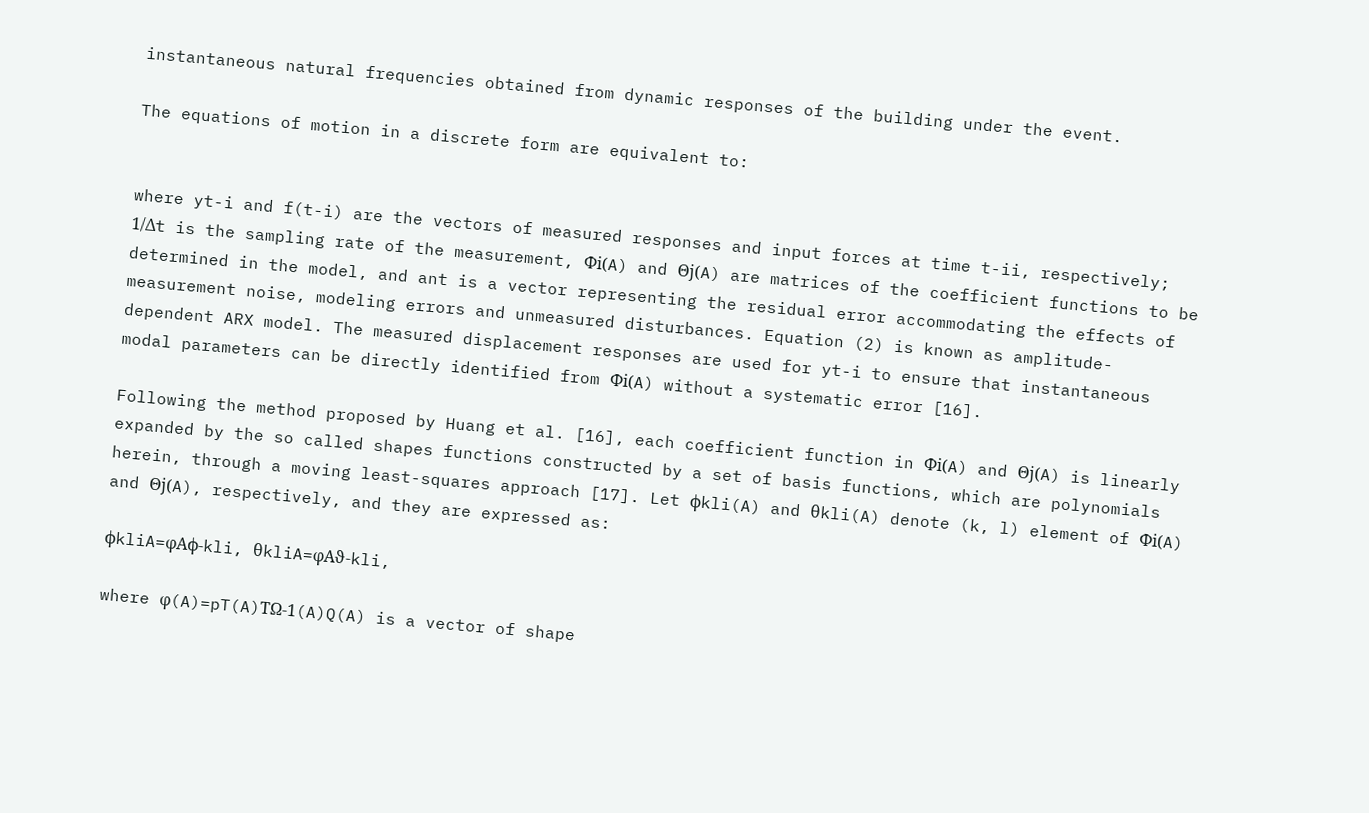instantaneous natural frequencies obtained from dynamic responses of the building under the event.

The equations of motion in a discrete form are equivalent to:


where yt-i and f(t-i) are the vectors of measured responses and input forces at time t-ii, respectively; 1/Δt is the sampling rate of the measurement, Φi(A) and Θj(A) are matrices of the coefficient functions to be determined in the model, and ant is a vector representing the residual error accommodating the effects of measurement noise, modeling errors and unmeasured disturbances. Equation (2) is known as amplitude-dependent ARX model. The measured displacement responses are used for yt-i to ensure that instantaneous modal parameters can be directly identified from Φi(A) without a systematic error [16].

Following the method proposed by Huang et al. [16], each coefficient function in Φi(A) and Θj(A) is linearly expanded by the so called shapes functions constructed by a set of basis functions, which are polynomials herein, through a moving least-squares approach [17]. Let ϕkli(A) and θkli(A) denote (k, l) element of Φi(A) and Θj(A), respectively, and they are expressed as:

ϕkliA=φAϕ-kli, θkliA=φAϑ-kli,

where φ(A)=pT(A)TΩ-1(A)Q(A) is a vector of shape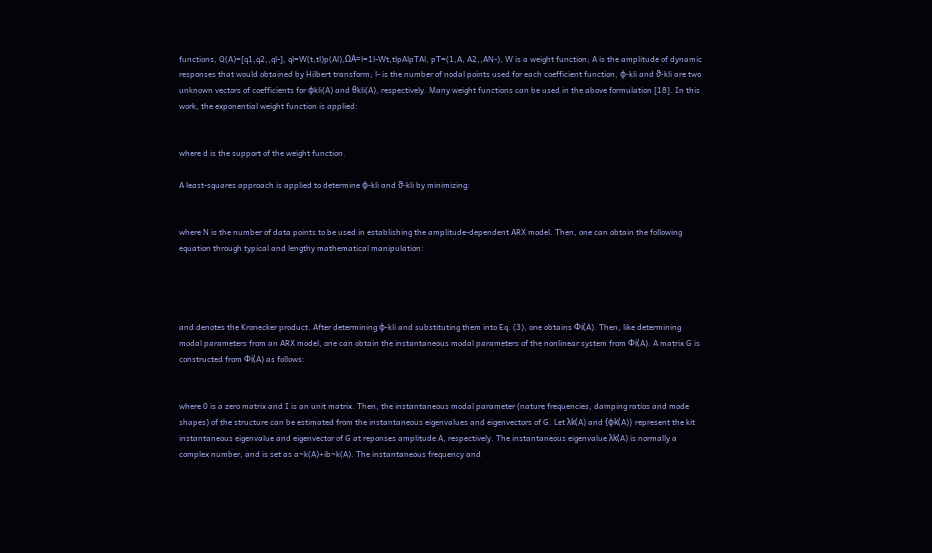functions, Q(A)=[q1,q2,,ql-], ql=W(t,tl)p(Al),ΩA=l=1l-Wt,tlpAlpTAl, pT=(1,A, A2,,AN-), W is a weight function; A is the amplitude of dynamic responses that would obtained by Hilbert transform; l- is the number of nodal points used for each coefficient function, ϕ-kli and ϑ-kli are two unknown vectors of coefficients for ϕkli(A) and θkli(A), respectively. Many weight functions can be used in the above formulation [18]. In this work, the exponential weight function is applied:


where d is the support of the weight function.

A least-squares approach is applied to determine ϕ-kli and ϑ-kli by minimizing:


where N is the number of data points to be used in establishing the amplitude-dependent ARX model. Then, one can obtain the following equation through typical and lengthy mathematical manipulation:




and denotes the Kronecker product. After determining ϕ-kli and substituting them into Eq. (3), one obtains Φi(A). Then, like determining modal parameters from an ARX model, one can obtain the instantaneous modal parameters of the nonlinear system from Φi(A). A matrix G is constructed from Φi(A) as follows:


where 0 is a zero matrix and I is an unit matrix. Then, the instantaneous modal parameter (nature frequencies, damping ratios and mode shapes) of the structure can be estimated from the instantaneous eigenvalues and eigenvectors of G. Let λk(A) and {ϕk(A)} represent the kit instantaneous eigenvalue and eigenvector of G at reponses amplitude A, respectively. The instantaneous eigenvalue λk(A) is normally a complex number, and is set as a~k(A)+ib~k(A). The instantaneous frequency and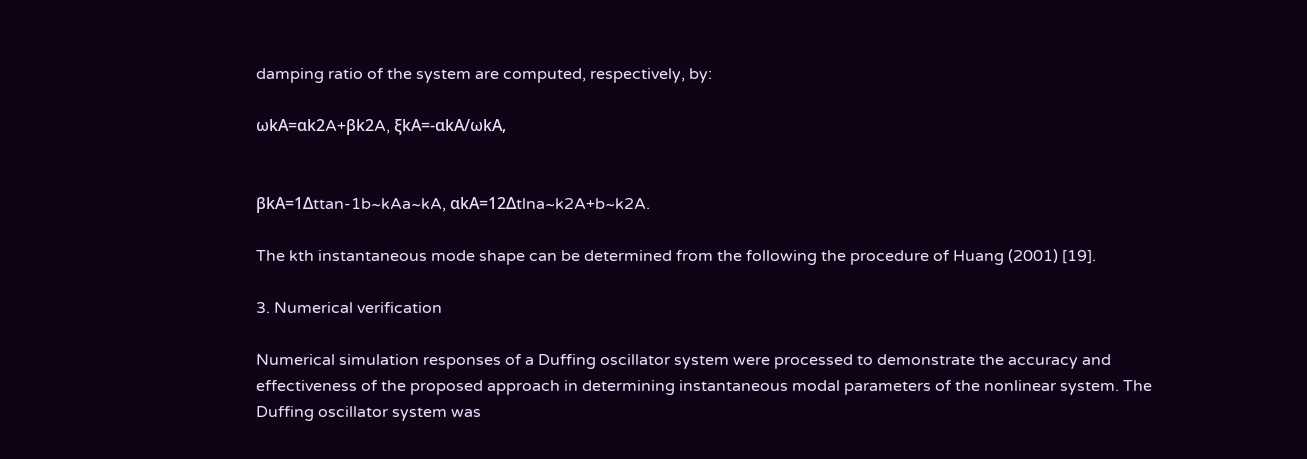damping ratio of the system are computed, respectively, by:

ωkA=αk2A+βk2A, ξkA=-αkA/ωkA,


βkA=1Δttan-1b~kAa~kA, αkA=12Δtlna~k2A+b~k2A.

The kth instantaneous mode shape can be determined from the following the procedure of Huang (2001) [19].

3. Numerical verification

Numerical simulation responses of a Duffing oscillator system were processed to demonstrate the accuracy and effectiveness of the proposed approach in determining instantaneous modal parameters of the nonlinear system. The Duffing oscillator system was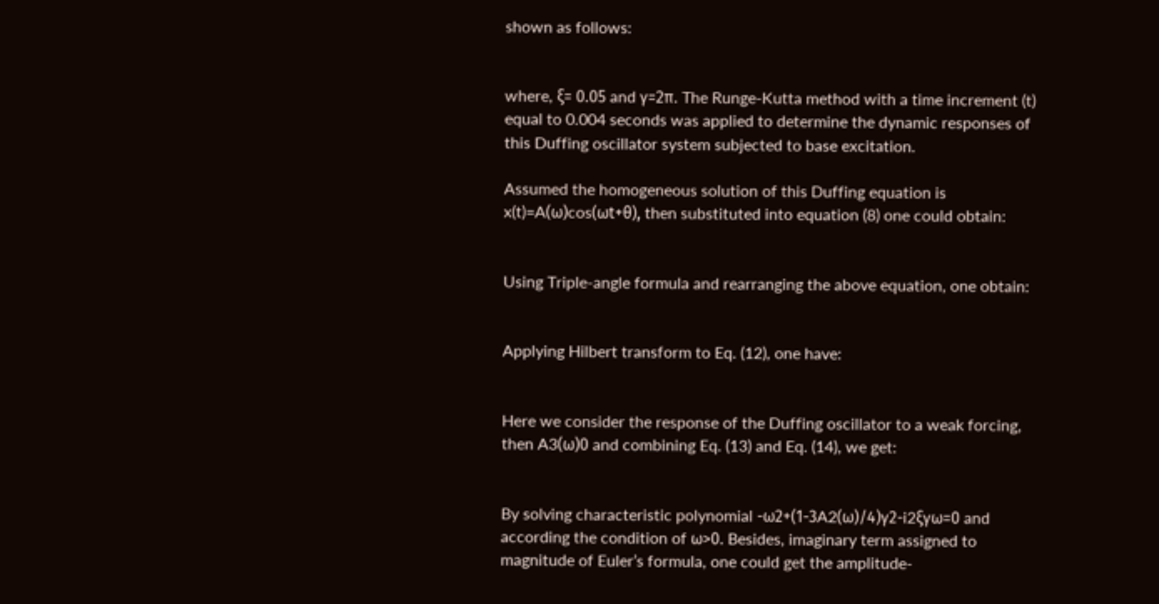shown as follows:


where, ξ= 0.05 and γ=2π. The Runge-Kutta method with a time increment (t) equal to 0.004 seconds was applied to determine the dynamic responses of this Duffing oscillator system subjected to base excitation.

Assumed the homogeneous solution of this Duffing equation is x(t)=A(ω)cos(ωt+θ), then substituted into equation (8) one could obtain:


Using Triple-angle formula and rearranging the above equation, one obtain:


Applying Hilbert transform to Eq. (12), one have:


Here we consider the response of the Duffing oscillator to a weak forcing, then A3(ω)0 and combining Eq. (13) and Eq. (14), we get:


By solving characteristic polynomial -ω2+(1-3A2(ω)/4)γ2-i2ξγω=0 and according the condition of ω>0. Besides, imaginary term assigned to magnitude of Euler’s formula, one could get the amplitude-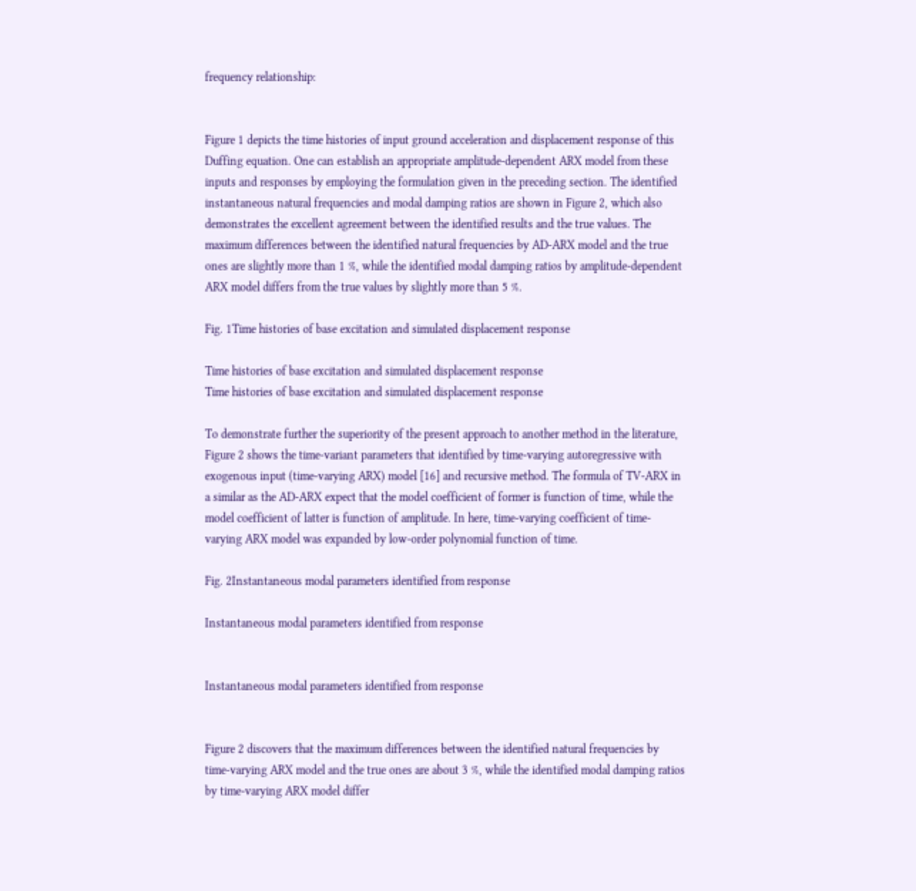frequency relationship:


Figure 1 depicts the time histories of input ground acceleration and displacement response of this Duffing equation. One can establish an appropriate amplitude-dependent ARX model from these inputs and responses by employing the formulation given in the preceding section. The identified instantaneous natural frequencies and modal damping ratios are shown in Figure 2, which also demonstrates the excellent agreement between the identified results and the true values. The maximum differences between the identified natural frequencies by AD-ARX model and the true ones are slightly more than 1 %, while the identified modal damping ratios by amplitude-dependent ARX model differs from the true values by slightly more than 5 %.

Fig. 1Time histories of base excitation and simulated displacement response

Time histories of base excitation and simulated displacement response
Time histories of base excitation and simulated displacement response

To demonstrate further the superiority of the present approach to another method in the literature, Figure 2 shows the time-variant parameters that identified by time-varying autoregressive with exogenous input (time-varying ARX) model [16] and recursive method. The formula of TV-ARX in a similar as the AD-ARX expect that the model coefficient of former is function of time, while the model coefficient of latter is function of amplitude. In here, time-varying coefficient of time-varying ARX model was expanded by low-order polynomial function of time.

Fig. 2Instantaneous modal parameters identified from response

Instantaneous modal parameters identified from response


Instantaneous modal parameters identified from response


Figure 2 discovers that the maximum differences between the identified natural frequencies by time-varying ARX model and the true ones are about 3 %, while the identified modal damping ratios by time-varying ARX model differ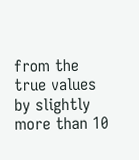from the true values by slightly more than 10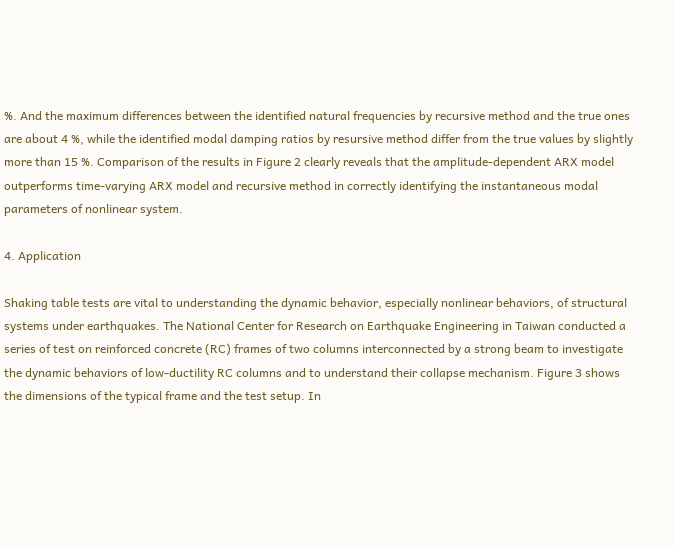%. And the maximum differences between the identified natural frequencies by recursive method and the true ones are about 4 %, while the identified modal damping ratios by resursive method differ from the true values by slightly more than 15 %. Comparison of the results in Figure 2 clearly reveals that the amplitude-dependent ARX model outperforms time-varying ARX model and recursive method in correctly identifying the instantaneous modal parameters of nonlinear system.

4. Application

Shaking table tests are vital to understanding the dynamic behavior, especially nonlinear behaviors, of structural systems under earthquakes. The National Center for Research on Earthquake Engineering in Taiwan conducted a series of test on reinforced concrete (RC) frames of two columns interconnected by a strong beam to investigate the dynamic behaviors of low-ductility RC columns and to understand their collapse mechanism. Figure 3 shows the dimensions of the typical frame and the test setup. In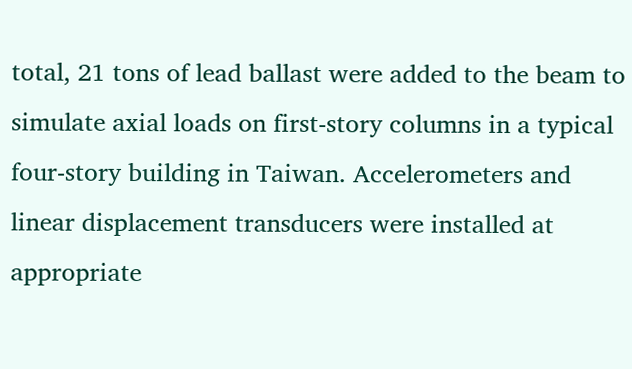total, 21 tons of lead ballast were added to the beam to simulate axial loads on first-story columns in a typical four-story building in Taiwan. Accelerometers and linear displacement transducers were installed at appropriate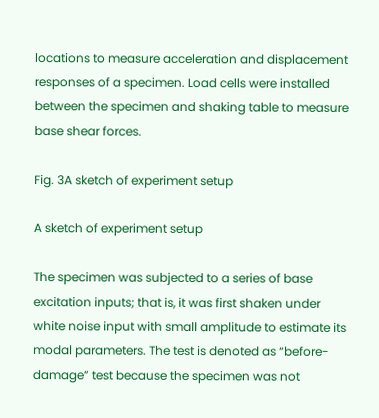locations to measure acceleration and displacement responses of a specimen. Load cells were installed between the specimen and shaking table to measure base shear forces.

Fig. 3A sketch of experiment setup

A sketch of experiment setup

The specimen was subjected to a series of base excitation inputs; that is, it was first shaken under white noise input with small amplitude to estimate its modal parameters. The test is denoted as “before-damage” test because the specimen was not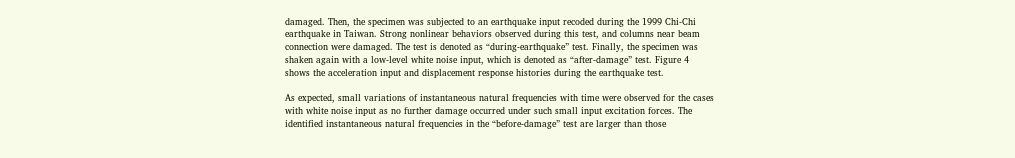damaged. Then, the specimen was subjected to an earthquake input recoded during the 1999 Chi-Chi earthquake in Taiwan. Strong nonlinear behaviors observed during this test, and columns near beam connection were damaged. The test is denoted as “during-earthquake” test. Finally, the specimen was shaken again with a low-level white noise input, which is denoted as “after-damage” test. Figure 4 shows the acceleration input and displacement response histories during the earthquake test.

As expected, small variations of instantaneous natural frequencies with time were observed for the cases with white noise input as no further damage occurred under such small input excitation forces. The identified instantaneous natural frequencies in the “before-damage” test are larger than those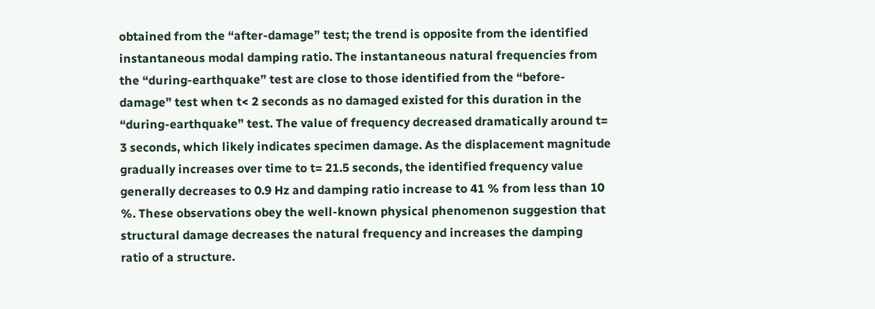obtained from the “after-damage” test; the trend is opposite from the identified instantaneous modal damping ratio. The instantaneous natural frequencies from the “during-earthquake” test are close to those identified from the “before-damage” test when t< 2 seconds as no damaged existed for this duration in the “during-earthquake” test. The value of frequency decreased dramatically around t= 3 seconds, which likely indicates specimen damage. As the displacement magnitude gradually increases over time to t= 21.5 seconds, the identified frequency value generally decreases to 0.9 Hz and damping ratio increase to 41 % from less than 10 %. These observations obey the well-known physical phenomenon suggestion that structural damage decreases the natural frequency and increases the damping ratio of a structure.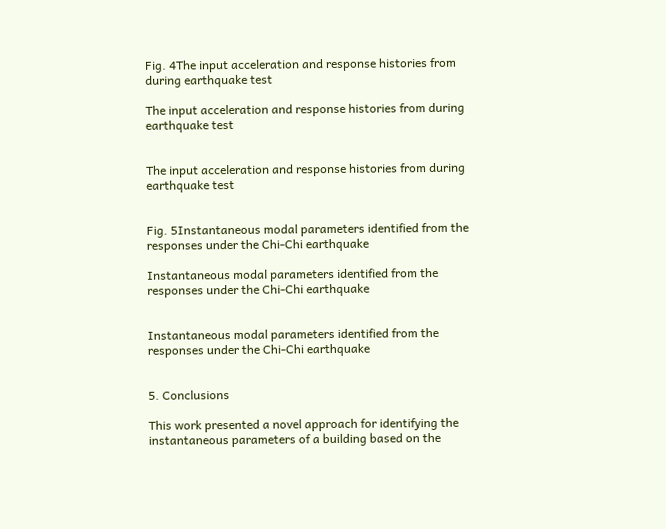Fig. 4The input acceleration and response histories from during earthquake test

The input acceleration and response histories from during earthquake test


The input acceleration and response histories from during earthquake test


Fig. 5Instantaneous modal parameters identified from the responses under the Chi-Chi earthquake

Instantaneous modal parameters identified from the responses under the Chi-Chi earthquake


Instantaneous modal parameters identified from the responses under the Chi-Chi earthquake


5. Conclusions

This work presented a novel approach for identifying the instantaneous parameters of a building based on the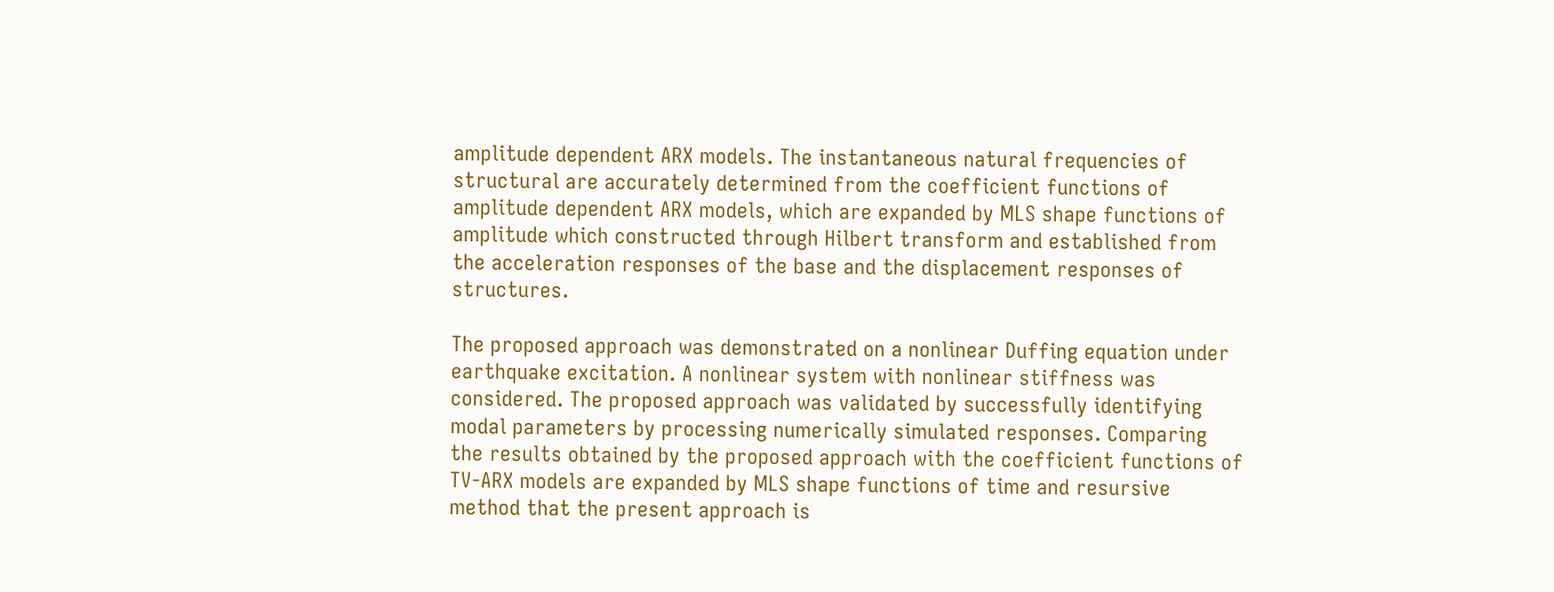amplitude dependent ARX models. The instantaneous natural frequencies of structural are accurately determined from the coefficient functions of amplitude dependent ARX models, which are expanded by MLS shape functions of amplitude which constructed through Hilbert transform and established from the acceleration responses of the base and the displacement responses of structures.

The proposed approach was demonstrated on a nonlinear Duffing equation under earthquake excitation. A nonlinear system with nonlinear stiffness was considered. The proposed approach was validated by successfully identifying modal parameters by processing numerically simulated responses. Comparing the results obtained by the proposed approach with the coefficient functions of TV-ARX models are expanded by MLS shape functions of time and resursive method that the present approach is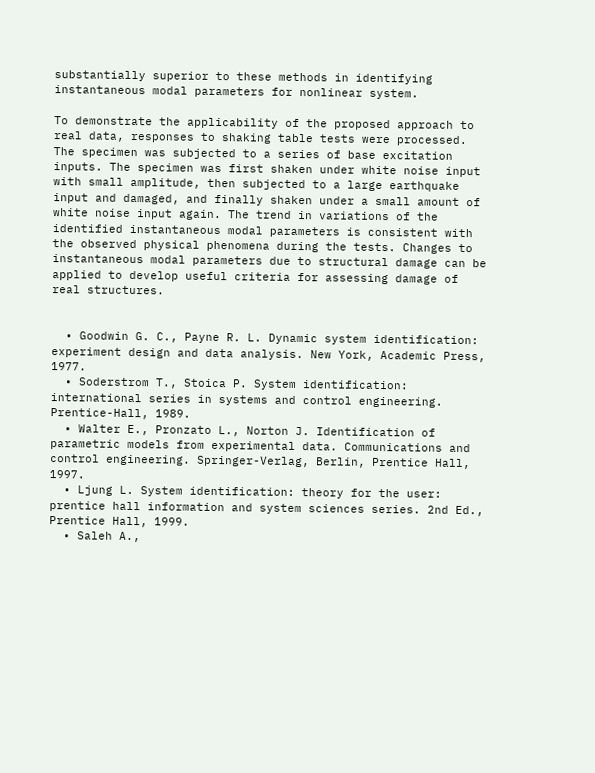substantially superior to these methods in identifying instantaneous modal parameters for nonlinear system.

To demonstrate the applicability of the proposed approach to real data, responses to shaking table tests were processed. The specimen was subjected to a series of base excitation inputs. The specimen was first shaken under white noise input with small amplitude, then subjected to a large earthquake input and damaged, and finally shaken under a small amount of white noise input again. The trend in variations of the identified instantaneous modal parameters is consistent with the observed physical phenomena during the tests. Changes to instantaneous modal parameters due to structural damage can be applied to develop useful criteria for assessing damage of real structures.


  • Goodwin G. C., Payne R. L. Dynamic system identification: experiment design and data analysis. New York, Academic Press, 1977.
  • Soderstrom T., Stoica P. System identification: international series in systems and control engineering. Prentice-Hall, 1989.
  • Walter E., Pronzato L., Norton J. Identification of parametric models from experimental data. Communications and control engineering. Springer-Verlag, Berlin, Prentice Hall, 1997.
  • Ljung L. System identification: theory for the user: prentice hall information and system sciences series. 2nd Ed., Prentice Hall, 1999.
  • Saleh A.,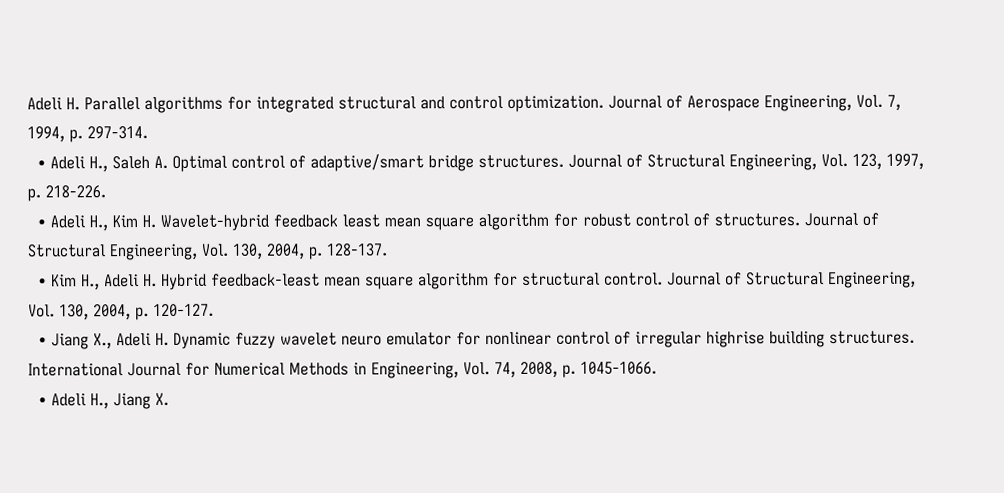Adeli H. Parallel algorithms for integrated structural and control optimization. Journal of Aerospace Engineering, Vol. 7, 1994, p. 297-314.
  • Adeli H., Saleh A. Optimal control of adaptive/smart bridge structures. Journal of Structural Engineering, Vol. 123, 1997, p. 218-226.
  • Adeli H., Kim H. Wavelet-hybrid feedback least mean square algorithm for robust control of structures. Journal of Structural Engineering, Vol. 130, 2004, p. 128-137.
  • Kim H., Adeli H. Hybrid feedback-least mean square algorithm for structural control. Journal of Structural Engineering, Vol. 130, 2004, p. 120-127.
  • Jiang X., Adeli H. Dynamic fuzzy wavelet neuro emulator for nonlinear control of irregular highrise building structures. International Journal for Numerical Methods in Engineering, Vol. 74, 2008, p. 1045-1066.
  • Adeli H., Jiang X.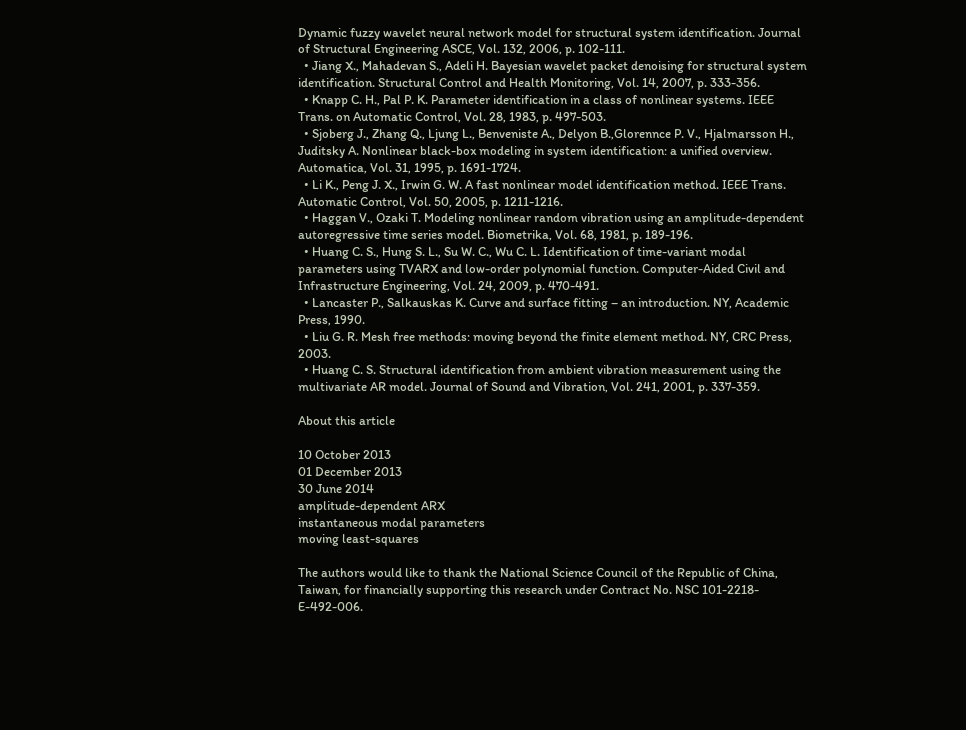Dynamic fuzzy wavelet neural network model for structural system identification. Journal of Structural Engineering ASCE, Vol. 132, 2006, p. 102-111.
  • Jiang X., Mahadevan S., Adeli H. Bayesian wavelet packet denoising for structural system identification. Structural Control and Health Monitoring, Vol. 14, 2007, p. 333-356.
  • Knapp C. H., Pal P. K. Parameter identification in a class of nonlinear systems. IEEE Trans. on Automatic Control, Vol. 28, 1983, p. 497-503.
  • Sjoberg J., Zhang Q., Ljung L., Benveniste A., Delyon B.,Glorennce P. V., Hjalmarsson H., Juditsky A. Nonlinear black-box modeling in system identification: a unified overview. Automatica, Vol. 31, 1995, p. 1691-1724.
  • Li K., Peng J. X., Irwin G. W. A fast nonlinear model identification method. IEEE Trans. Automatic Control, Vol. 50, 2005, p. 1211-1216.
  • Haggan V., Ozaki T. Modeling nonlinear random vibration using an amplitude-dependent autoregressive time series model. Biometrika, Vol. 68, 1981, p. 189-196.
  • Huang C. S., Hung S. L., Su W. C., Wu C. L. Identification of time-variant modal parameters using TVARX and low-order polynomial function. Computer-Aided Civil and Infrastructure Engineering, Vol. 24, 2009, p. 470-491.
  • Lancaster P., Salkauskas K. Curve and surface fitting – an introduction. NY, Academic Press, 1990.
  • Liu G. R. Mesh free methods: moving beyond the finite element method. NY, CRC Press, 2003.
  • Huang C. S. Structural identification from ambient vibration measurement using the multivariate AR model. Journal of Sound and Vibration, Vol. 241, 2001, p. 337-359.

About this article

10 October 2013
01 December 2013
30 June 2014
amplitude-dependent ARX
instantaneous modal parameters
moving least-squares

The authors would like to thank the National Science Council of the Republic of China, Taiwan, for financially supporting this research under Contract No. NSC 101-2218-E-492-006.